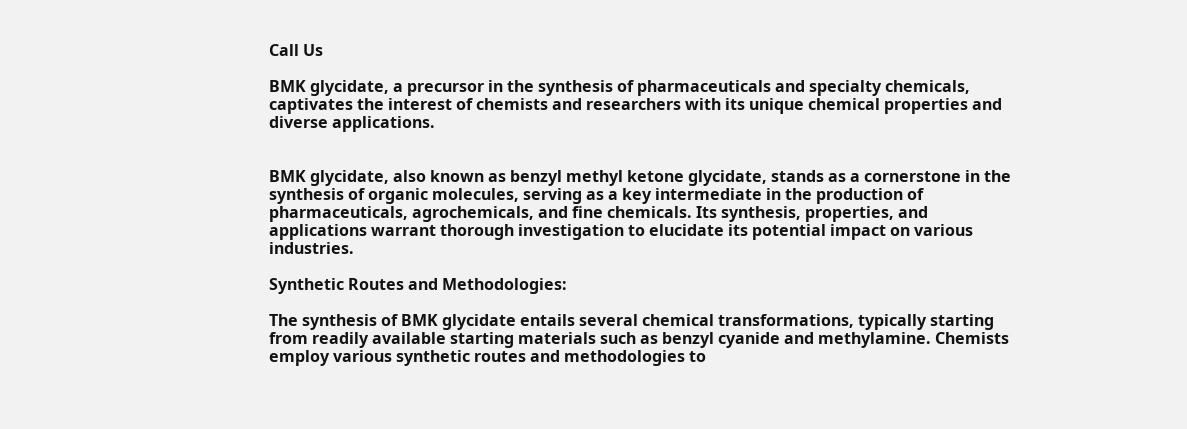Call Us

BMK glycidate, a precursor in the synthesis of pharmaceuticals and specialty chemicals, captivates the interest of chemists and researchers with its unique chemical properties and diverse applications.


BMK glycidate, also known as benzyl methyl ketone glycidate, stands as a cornerstone in the synthesis of organic molecules, serving as a key intermediate in the production of pharmaceuticals, agrochemicals, and fine chemicals. Its synthesis, properties, and applications warrant thorough investigation to elucidate its potential impact on various industries.

Synthetic Routes and Methodologies:

The synthesis of BMK glycidate entails several chemical transformations, typically starting from readily available starting materials such as benzyl cyanide and methylamine. Chemists employ various synthetic routes and methodologies to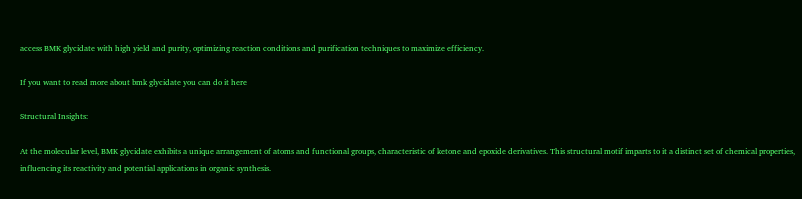access BMK glycidate with high yield and purity, optimizing reaction conditions and purification techniques to maximize efficiency.

If you want to read more about bmk glycidate you can do it here

Structural Insights:

At the molecular level, BMK glycidate exhibits a unique arrangement of atoms and functional groups, characteristic of ketone and epoxide derivatives. This structural motif imparts to it a distinct set of chemical properties, influencing its reactivity and potential applications in organic synthesis.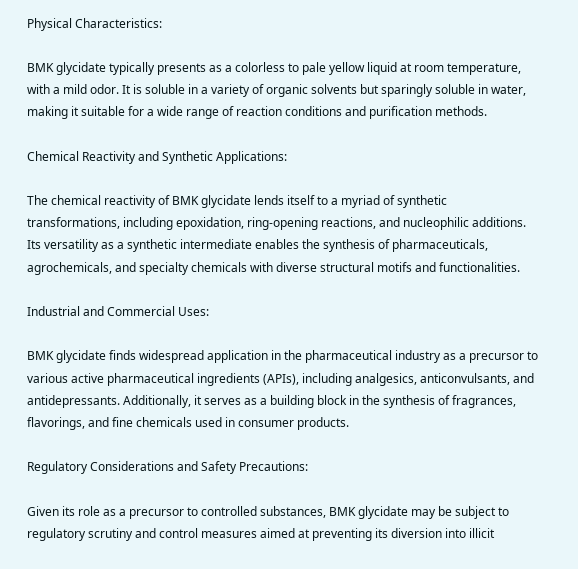Physical Characteristics:

BMK glycidate typically presents as a colorless to pale yellow liquid at room temperature, with a mild odor. It is soluble in a variety of organic solvents but sparingly soluble in water, making it suitable for a wide range of reaction conditions and purification methods.

Chemical Reactivity and Synthetic Applications:

The chemical reactivity of BMK glycidate lends itself to a myriad of synthetic transformations, including epoxidation, ring-opening reactions, and nucleophilic additions. Its versatility as a synthetic intermediate enables the synthesis of pharmaceuticals, agrochemicals, and specialty chemicals with diverse structural motifs and functionalities.

Industrial and Commercial Uses:

BMK glycidate finds widespread application in the pharmaceutical industry as a precursor to various active pharmaceutical ingredients (APIs), including analgesics, anticonvulsants, and antidepressants. Additionally, it serves as a building block in the synthesis of fragrances, flavorings, and fine chemicals used in consumer products.

Regulatory Considerations and Safety Precautions:

Given its role as a precursor to controlled substances, BMK glycidate may be subject to regulatory scrutiny and control measures aimed at preventing its diversion into illicit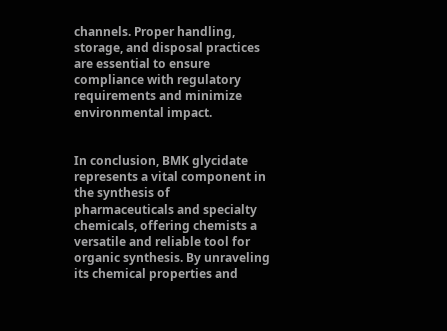channels. Proper handling, storage, and disposal practices are essential to ensure compliance with regulatory requirements and minimize environmental impact.


In conclusion, BMK glycidate represents a vital component in the synthesis of pharmaceuticals and specialty chemicals, offering chemists a versatile and reliable tool for organic synthesis. By unraveling its chemical properties and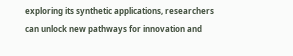exploring its synthetic applications, researchers can unlock new pathways for innovation and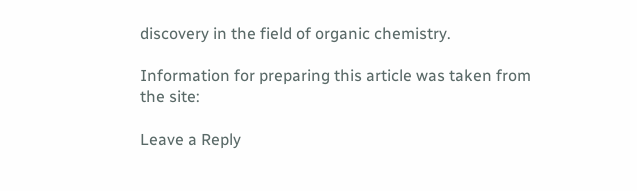discovery in the field of organic chemistry.

Information for preparing this article was taken from the site:

Leave a Reply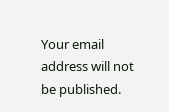Your email address will not be published.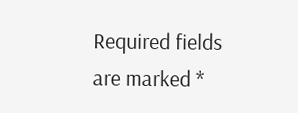Required fields are marked *